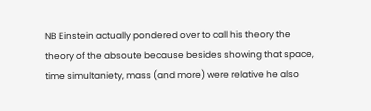NB Einstein actually pondered over to call his theory the theory of the absoute because besides showing that space, time simultaniety, mass (and more) were relative he also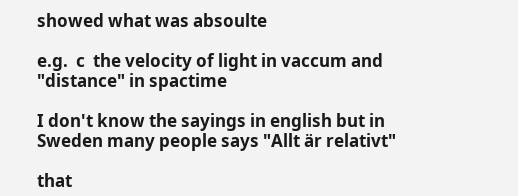showed what was absoulte

e.g.  c  the velocity of light in vaccum and "distance" in spactime

I don't know the sayings in english but in Sweden many people says "Allt är relativt"

that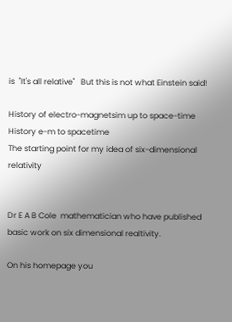is  "It's all relative"   But this is not what Einstein said!

History of electro-magnetsim up to space-time History e-m to spacetime
The starting point for my idea of six-dimensional relativity


Dr E A B Cole  mathematician who have published basic work on six dimensional realtivity.

On his homepage you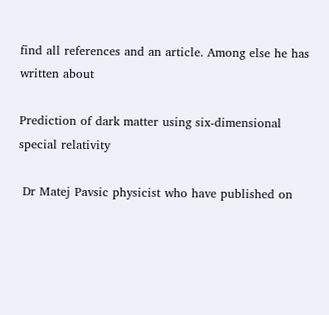find all references and an article. Among else he has written about

Prediction of dark matter using six-dimensional special relativity

 Dr Matej Pavsic physicist who have published on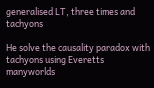generalised LT, three times and tachyons

He solve the causality paradox with tachyons using Everetts manyworlds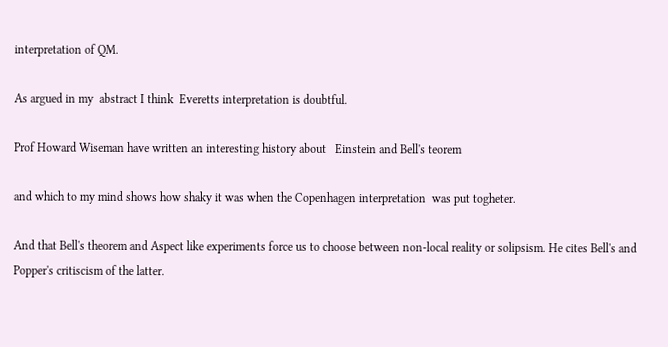interpretation of QM.

As argued in my  abstract I think  Everetts interpretation is doubtful.

Prof Howard Wiseman have written an interesting history about   Einstein and Bell's teorem

and which to my mind shows how shaky it was when the Copenhagen interpretation  was put togheter.

And that Bell's theorem and Aspect like experiments force us to choose between non-local reality or solipsism. He cites Bell's and Popper's critiscism of the latter.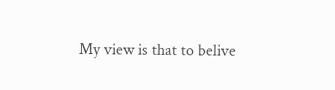My view is that to belive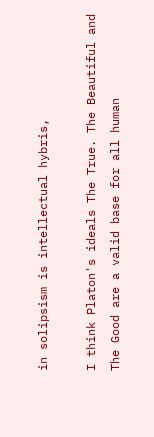in solipsism is intellectual hybris,

I think Platon's ideals The True. The Beautiful and The Good are a valid base for all human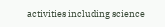activities including science